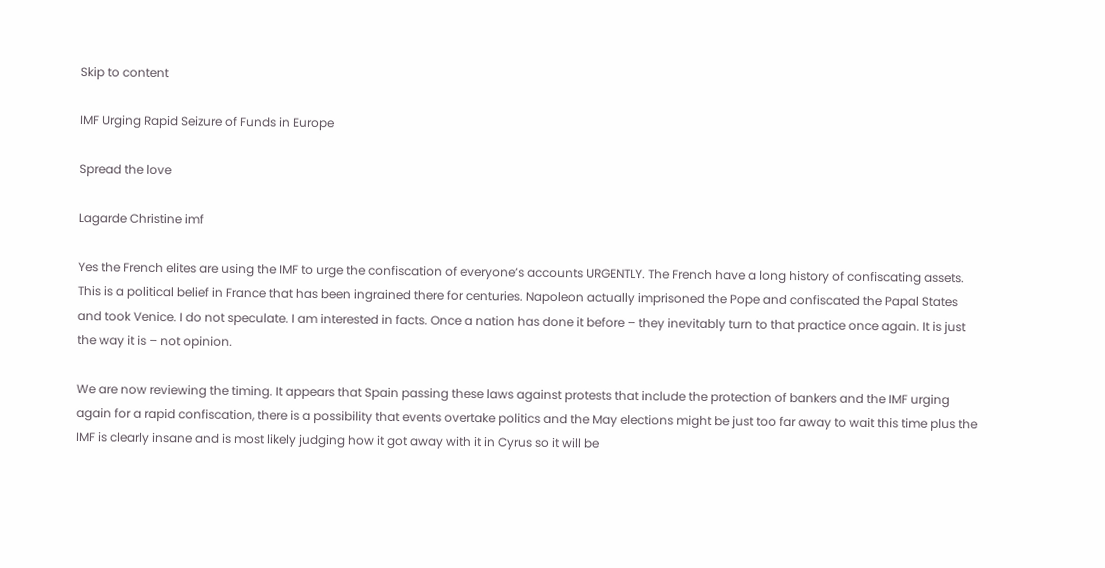Skip to content

IMF Urging Rapid Seizure of Funds in Europe

Spread the love

Lagarde Christine imf

Yes the French elites are using the IMF to urge the confiscation of everyone’s accounts URGENTLY. The French have a long history of confiscating assets. This is a political belief in France that has been ingrained there for centuries. Napoleon actually imprisoned the Pope and confiscated the Papal States and took Venice. I do not speculate. I am interested in facts. Once a nation has done it before – they inevitably turn to that practice once again. It is just the way it is – not opinion.

We are now reviewing the timing. It appears that Spain passing these laws against protests that include the protection of bankers and the IMF urging again for a rapid confiscation, there is a possibility that events overtake politics and the May elections might be just too far away to wait this time plus the IMF is clearly insane and is most likely judging how it got away with it in Cyrus so it will be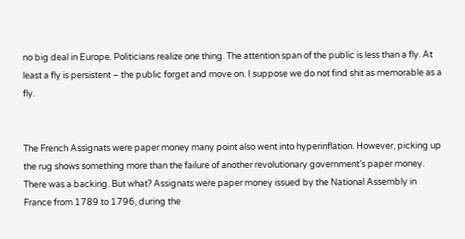no big deal in Europe. Politicians realize one thing. The attention span of the public is less than a fly. At least a fly is persistent – the public forget and move on. I suppose we do not find shit as memorable as a fly.


The French Assignats were paper money many point also went into hyperinflation. However, picking up the rug shows something more than the failure of another revolutionary government’s paper money. There was a backing. But what? Assignats were paper money issued by the National Assembly in France from 1789 to 1796, during the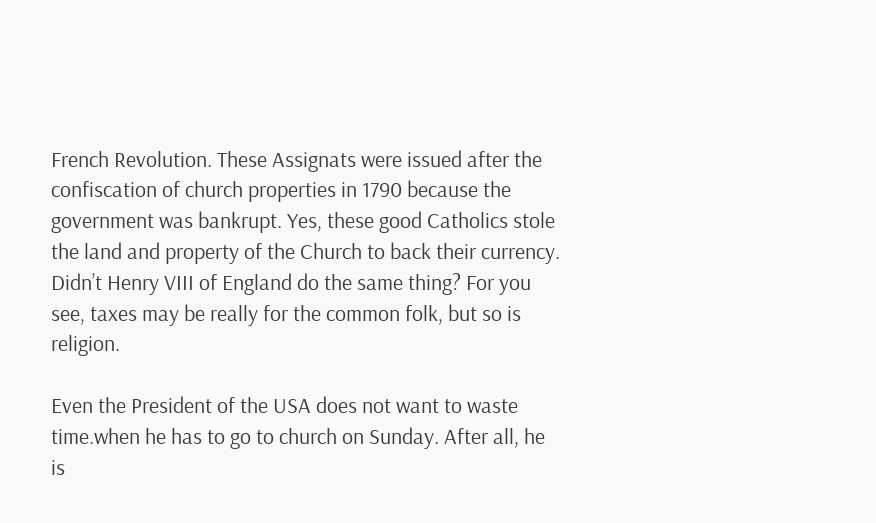French Revolution. These Assignats were issued after the confiscation of church properties in 1790 because the government was bankrupt. Yes, these good Catholics stole the land and property of the Church to back their currency. Didn’t Henry VIII of England do the same thing? For you see, taxes may be really for the common folk, but so is religion.

Even the President of the USA does not want to waste time.when he has to go to church on Sunday. After all, he is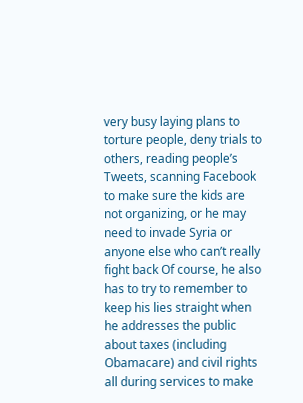very busy laying plans to torture people, deny trials to others, reading people’s Tweets, scanning Facebook to make sure the kids are not organizing, or he may need to invade Syria or anyone else who can’t really fight back Of course, he also has to try to remember to keep his lies straight when he addresses the public about taxes (including Obamacare) and civil rights all during services to make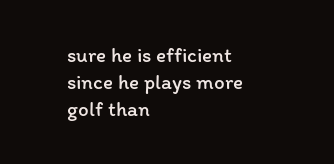sure he is efficient since he plays more golf than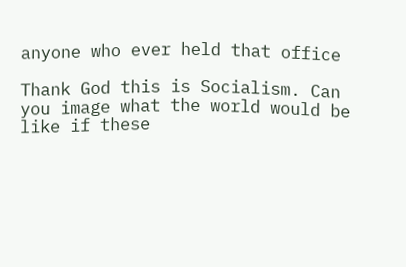anyone who ever held that office

Thank God this is Socialism. Can you image what the world would be like if these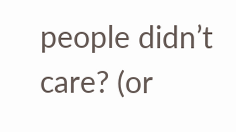people didn’t care? (or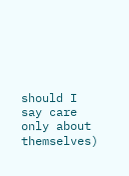should I say care only about themselves)